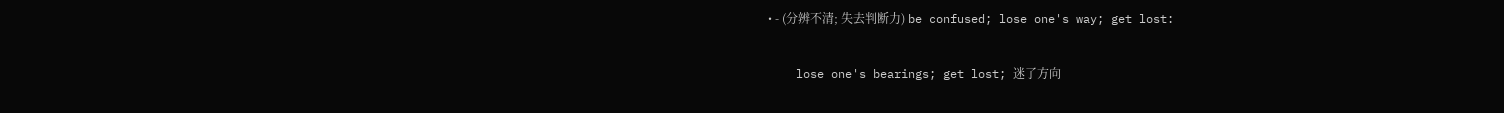• - (分辨不清; 失去判断力) be confused; lose one's way; get lost:

    lose one's bearings; get lost; 迷了方向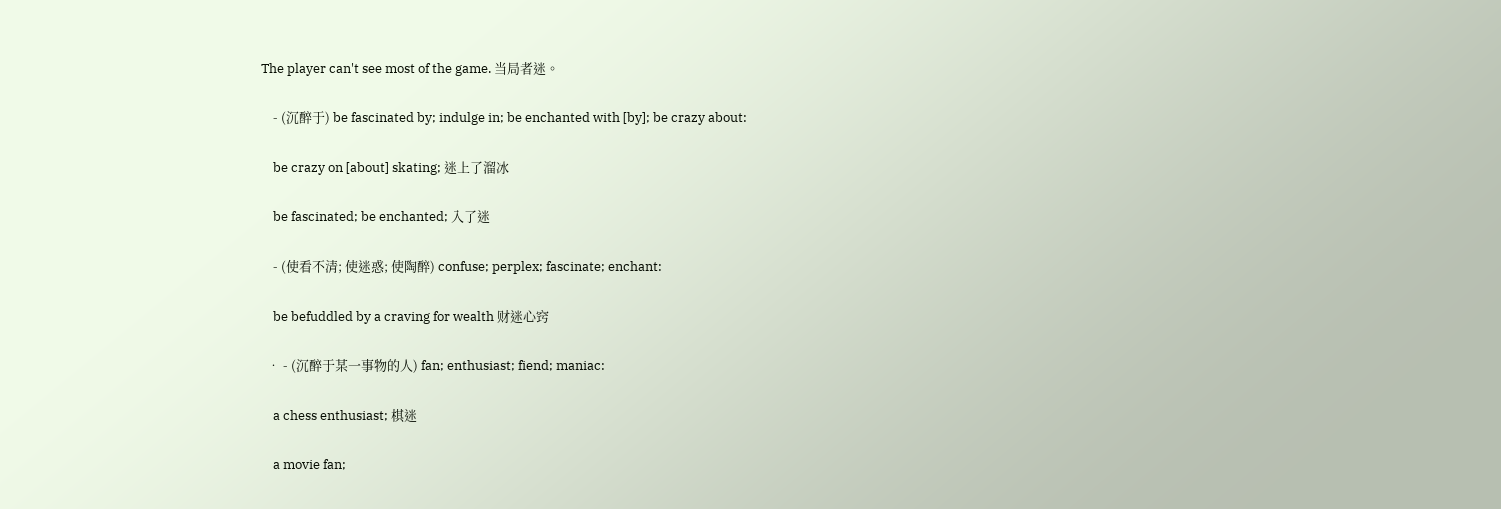The player can't see most of the game. 当局者迷。

    - (沉醉于) be fascinated by; indulge in; be enchanted with [by]; be crazy about:

    be crazy on [about] skating; 迷上了溜冰

    be fascinated; be enchanted; 入了迷

    - (使看不清; 使迷惑; 使陶醉) confuse; perplex; fascinate; enchant:

    be befuddled by a craving for wealth 财迷心窍

  • - (沉醉于某一事物的人) fan; enthusiast; fiend; maniac:

    a chess enthusiast; 棋迷

    a movie fan;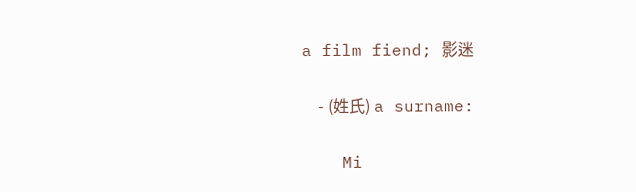a film fiend; 影迷

    - (姓氏) a surname:

    Mi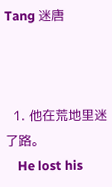Tang 迷唐



  1. 他在荒地里迷了路。
    He lost his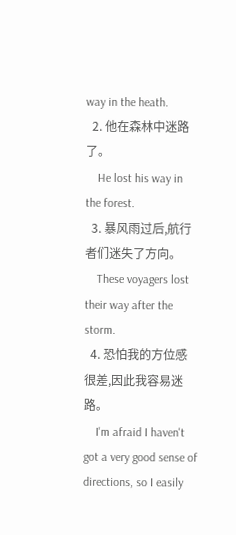way in the heath.
  2. 他在森林中迷路了。
    He lost his way in the forest.
  3. 暴风雨过后,航行者们迷失了方向。
    These voyagers lost their way after the storm.
  4. 恐怕我的方位感很差,因此我容易迷路。
    I'm afraid I haven't got a very good sense of directions, so I easily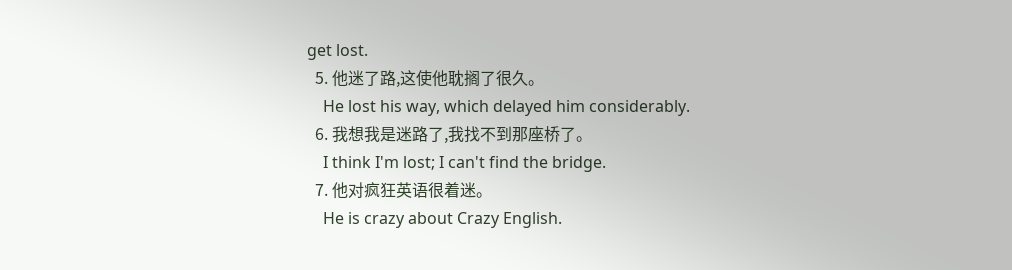get lost.
  5. 他迷了路,这使他耽搁了很久。
    He lost his way, which delayed him considerably.
  6. 我想我是迷路了,我找不到那座桥了。
    I think I'm lost; I can't find the bridge.
  7. 他对疯狂英语很着迷。
    He is crazy about Crazy English.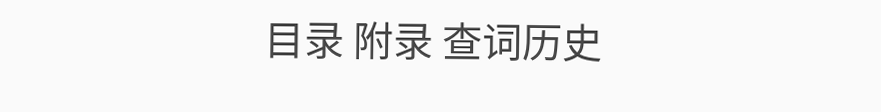目录 附录 查词历史